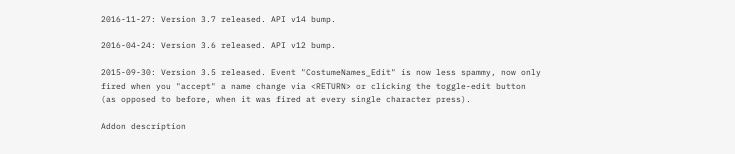2016-11-27: Version 3.7 released. API v14 bump.

2016-04-24: Version 3.6 released. API v12 bump.

2015-09-30: Version 3.5 released. Event "CostumeNames_Edit" is now less spammy, now only fired when you "accept" a name change via <RETURN> or clicking the toggle-edit button (as opposed to before, when it was fired at every single character press).

Addon description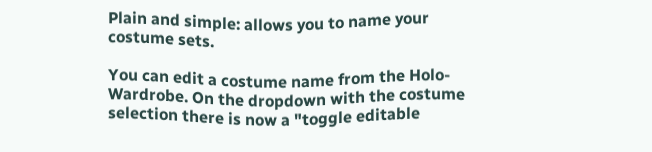Plain and simple: allows you to name your costume sets.

You can edit a costume name from the Holo-Wardrobe. On the dropdown with the costume selection there is now a "toggle editable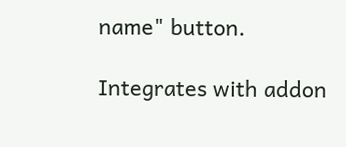name" button.

Integrates with addon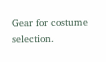Gear for costume selection.